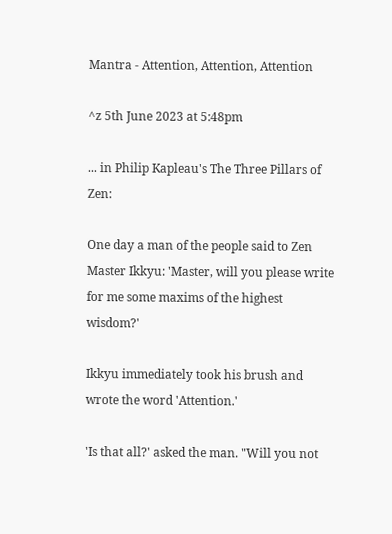Mantra - Attention, Attention, Attention

^z 5th June 2023 at 5:48pm

... in Philip Kapleau's The Three Pillars of Zen:

One day a man of the people said to Zen Master Ikkyu: 'Master, will you please write for me some maxims of the highest wisdom?'

Ikkyu immediately took his brush and wrote the word 'Attention.'

'Is that all?' asked the man. "Will you not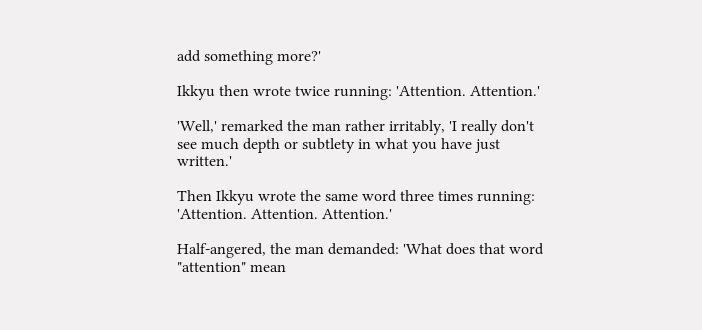add something more?'

Ikkyu then wrote twice running: 'Attention. Attention.'

'Well,' remarked the man rather irritably, 'I really don't see much depth or subtlety in what you have just written.'

Then Ikkyu wrote the same word three times running: 'Attention. Attention. Attention.'

Half-angered, the man demanded: 'What does that word "attention" mean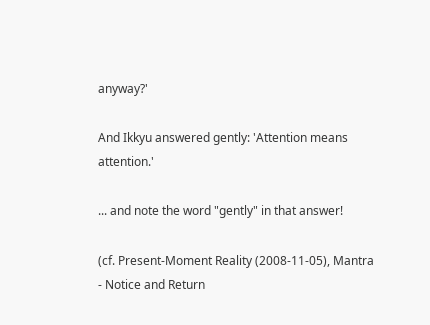anyway?'

And Ikkyu answered gently: 'Attention means attention.'

... and note the word "gently" in that answer!

(cf. Present-Moment Reality (2008-11-05), Mantra - Notice and Return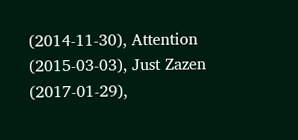(2014-11-30), Attention (2015-03-03), Just Zazen (2017-01-29),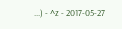...) - ^z - 2017-05-27